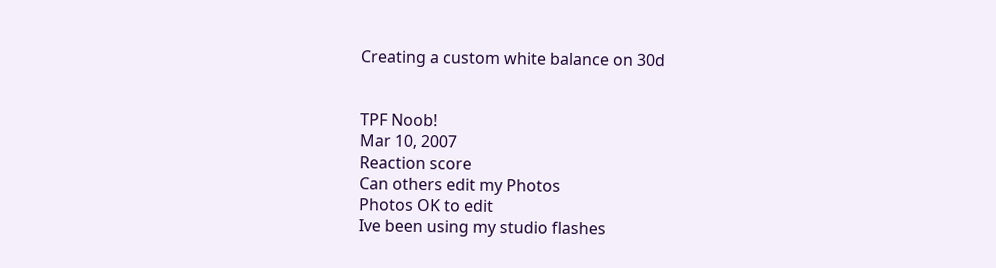Creating a custom white balance on 30d


TPF Noob!
Mar 10, 2007
Reaction score
Can others edit my Photos
Photos OK to edit
Ive been using my studio flashes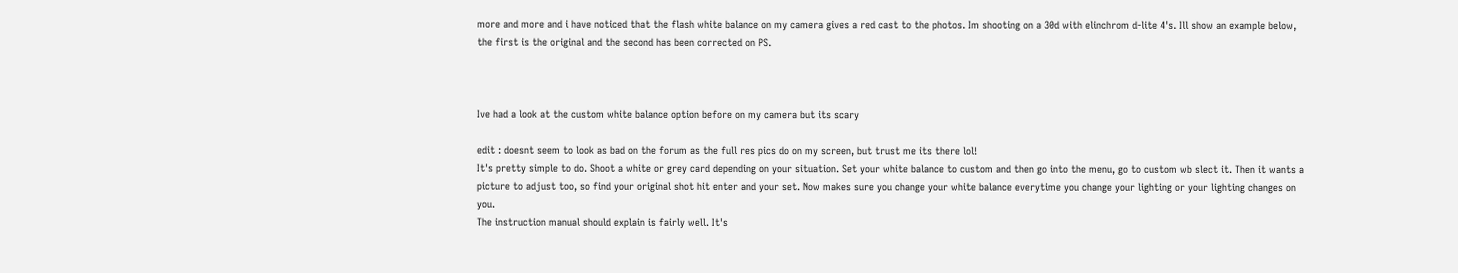more and more and i have noticed that the flash white balance on my camera gives a red cast to the photos. Im shooting on a 30d with elinchrom d-lite 4's. Ill show an example below, the first is the original and the second has been corrected on PS.



Ive had a look at the custom white balance option before on my camera but its scary

edit : doesnt seem to look as bad on the forum as the full res pics do on my screen, but trust me its there lol!
It's pretty simple to do. Shoot a white or grey card depending on your situation. Set your white balance to custom and then go into the menu, go to custom wb slect it. Then it wants a picture to adjust too, so find your original shot hit enter and your set. Now makes sure you change your white balance everytime you change your lighting or your lighting changes on you.
The instruction manual should explain is fairly well. It's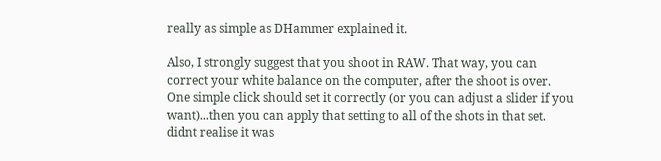really as simple as DHammer explained it.

Also, I strongly suggest that you shoot in RAW. That way, you can correct your white balance on the computer, after the shoot is over. One simple click should set it correctly (or you can adjust a slider if you want)...then you can apply that setting to all of the shots in that set.
didnt realise it was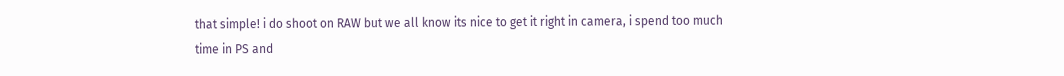that simple! i do shoot on RAW but we all know its nice to get it right in camera, i spend too much time in PS and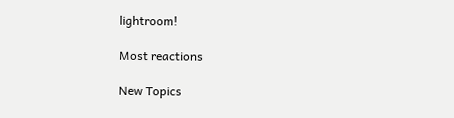lightroom!

Most reactions

New Topics